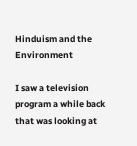Hinduism and the Environment

I saw a television program a while back that was looking at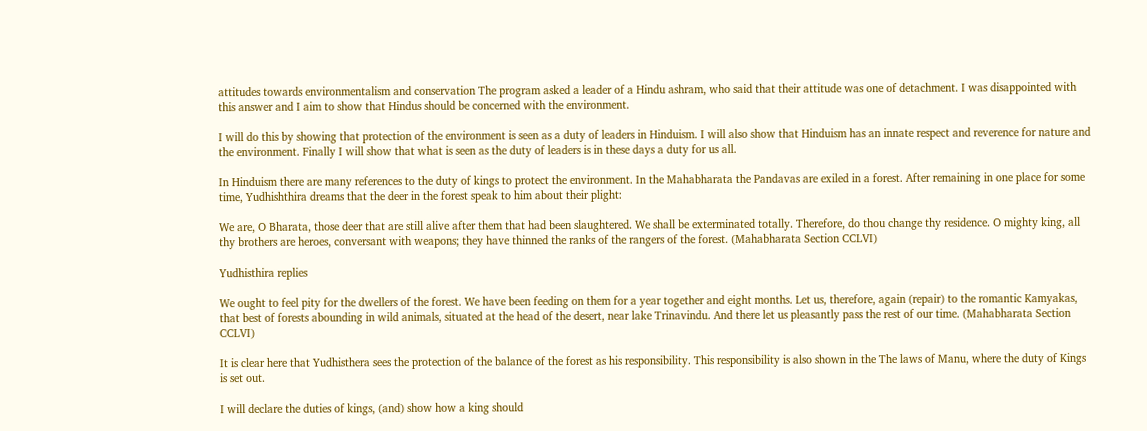attitudes towards environmentalism and conservation The program asked a leader of a Hindu ashram, who said that their attitude was one of detachment. I was disappointed with this answer and I aim to show that Hindus should be concerned with the environment.

I will do this by showing that protection of the environment is seen as a duty of leaders in Hinduism. I will also show that Hinduism has an innate respect and reverence for nature and the environment. Finally I will show that what is seen as the duty of leaders is in these days a duty for us all.

In Hinduism there are many references to the duty of kings to protect the environment. In the Mahabharata the Pandavas are exiled in a forest. After remaining in one place for some time, Yudhishthira dreams that the deer in the forest speak to him about their plight:

We are, O Bharata, those deer that are still alive after them that had been slaughtered. We shall be exterminated totally. Therefore, do thou change thy residence. O mighty king, all thy brothers are heroes, conversant with weapons; they have thinned the ranks of the rangers of the forest. (Mahabharata Section CCLVI)

Yudhisthira replies

We ought to feel pity for the dwellers of the forest. We have been feeding on them for a year together and eight months. Let us, therefore, again (repair) to the romantic Kamyakas, that best of forests abounding in wild animals, situated at the head of the desert, near lake Trinavindu. And there let us pleasantly pass the rest of our time. (Mahabharata Section CCLVI)

It is clear here that Yudhisthera sees the protection of the balance of the forest as his responsibility. This responsibility is also shown in the The laws of Manu, where the duty of Kings is set out.

I will declare the duties of kings, (and) show how a king should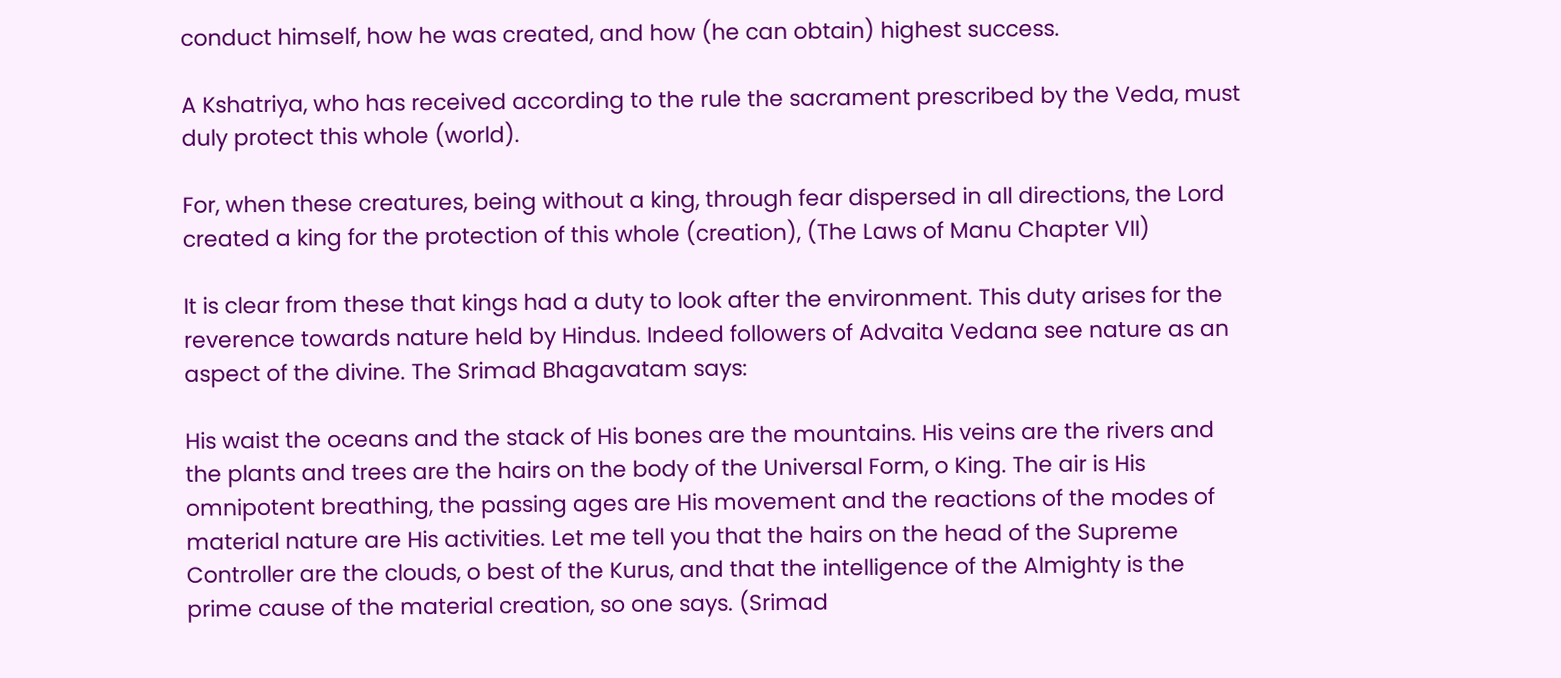conduct himself, how he was created, and how (he can obtain) highest success.

A Kshatriya, who has received according to the rule the sacrament prescribed by the Veda, must duly protect this whole (world).

For, when these creatures, being without a king, through fear dispersed in all directions, the Lord created a king for the protection of this whole (creation), (The Laws of Manu Chapter VII)

It is clear from these that kings had a duty to look after the environment. This duty arises for the reverence towards nature held by Hindus. Indeed followers of Advaita Vedana see nature as an aspect of the divine. The Srimad Bhagavatam says:

His waist the oceans and the stack of His bones are the mountains. His veins are the rivers and the plants and trees are the hairs on the body of the Universal Form, o King. The air is His omnipotent breathing, the passing ages are His movement and the reactions of the modes of material nature are His activities. Let me tell you that the hairs on the head of the Supreme Controller are the clouds, o best of the Kurus, and that the intelligence of the Almighty is the prime cause of the material creation, so one says. (Srimad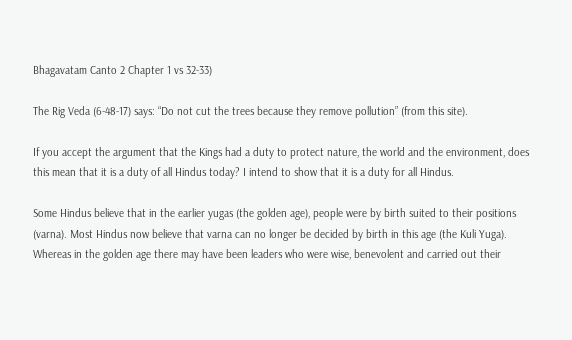Bhagavatam Canto 2 Chapter 1 vs 32-33)

The Rig Veda (6-48-17) says: “Do not cut the trees because they remove pollution” (from this site).

If you accept the argument that the Kings had a duty to protect nature, the world and the environment, does this mean that it is a duty of all Hindus today? I intend to show that it is a duty for all Hindus.

Some Hindus believe that in the earlier yugas (the golden age), people were by birth suited to their positions (varna). Most Hindus now believe that varna can no longer be decided by birth in this age (the Kuli Yuga). Whereas in the golden age there may have been leaders who were wise, benevolent and carried out their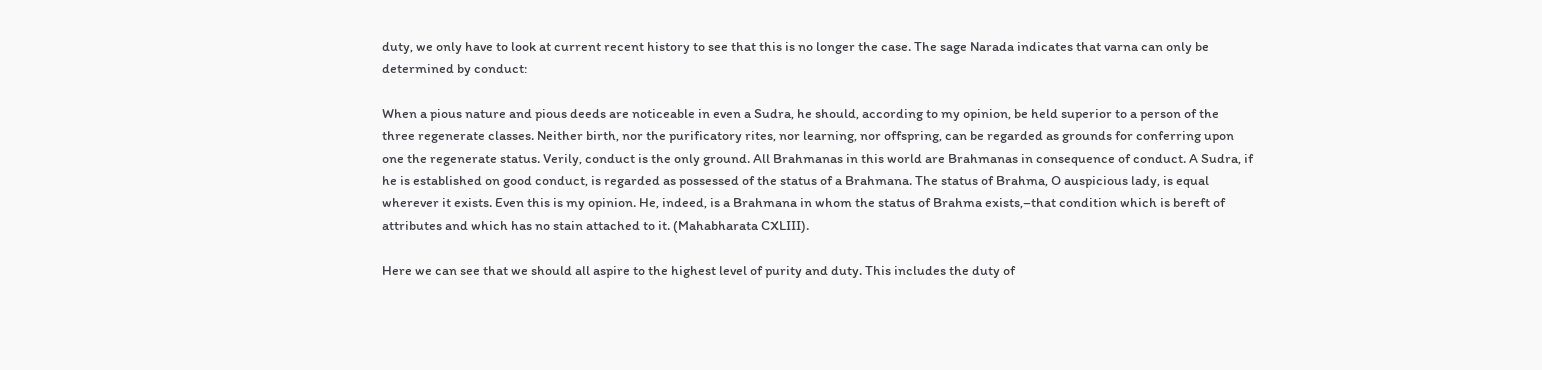duty, we only have to look at current recent history to see that this is no longer the case. The sage Narada indicates that varna can only be determined by conduct:

When a pious nature and pious deeds are noticeable in even a Sudra, he should, according to my opinion, be held superior to a person of the three regenerate classes. Neither birth, nor the purificatory rites, nor learning, nor offspring, can be regarded as grounds for conferring upon one the regenerate status. Verily, conduct is the only ground. All Brahmanas in this world are Brahmanas in consequence of conduct. A Sudra, if he is established on good conduct, is regarded as possessed of the status of a Brahmana. The status of Brahma, O auspicious lady, is equal wherever it exists. Even this is my opinion. He, indeed, is a Brahmana in whom the status of Brahma exists,–that condition which is bereft of attributes and which has no stain attached to it. (Mahabharata CXLIII).

Here we can see that we should all aspire to the highest level of purity and duty. This includes the duty of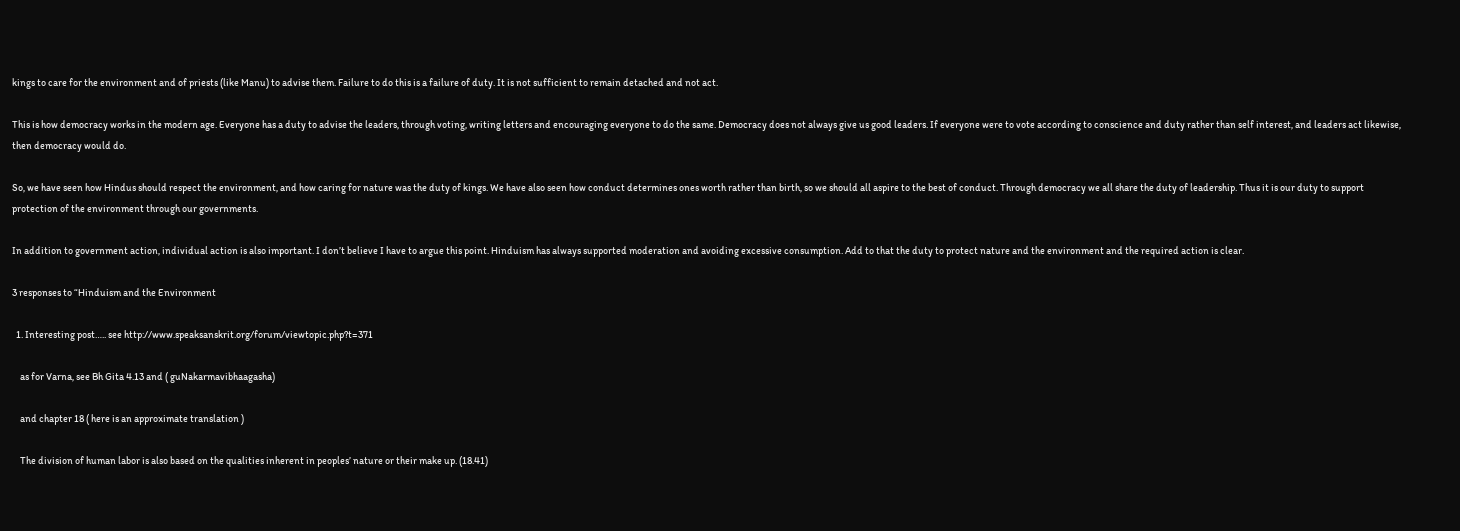kings to care for the environment and of priests (like Manu) to advise them. Failure to do this is a failure of duty. It is not sufficient to remain detached and not act.

This is how democracy works in the modern age. Everyone has a duty to advise the leaders, through voting, writing letters and encouraging everyone to do the same. Democracy does not always give us good leaders. If everyone were to vote according to conscience and duty rather than self interest, and leaders act likewise, then democracy would do.

So, we have seen how Hindus should respect the environment, and how caring for nature was the duty of kings. We have also seen how conduct determines ones worth rather than birth, so we should all aspire to the best of conduct. Through democracy we all share the duty of leadership. Thus it is our duty to support protection of the environment through our governments.

In addition to government action, individual action is also important. I don’t believe I have to argue this point. Hinduism has always supported moderation and avoiding excessive consumption. Add to that the duty to protect nature and the environment and the required action is clear.

3 responses to “Hinduism and the Environment

  1. Interesting post….. see http://www.speaksanskrit.org/forum/viewtopic.php?t=371

    as for Varna, see Bh Gita 4.13 and ( guNakarmavibhaagasha)

    and chapter 18 ( here is an approximate translation )

    The division of human labor is also based on the qualities inherent in peoples’ nature or their make up. (18.41)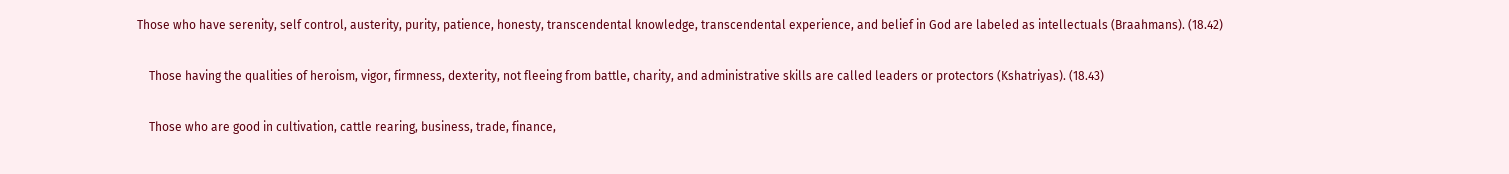Those who have serenity, self control, austerity, purity, patience, honesty, transcendental knowledge, transcendental experience, and belief in God are labeled as intellectuals (Braahmans). (18.42)

    Those having the qualities of heroism, vigor, firmness, dexterity, not fleeing from battle, charity, and administrative skills are called leaders or protectors (Kshatriyas). (18.43)

    Those who are good in cultivation, cattle rearing, business, trade, finance,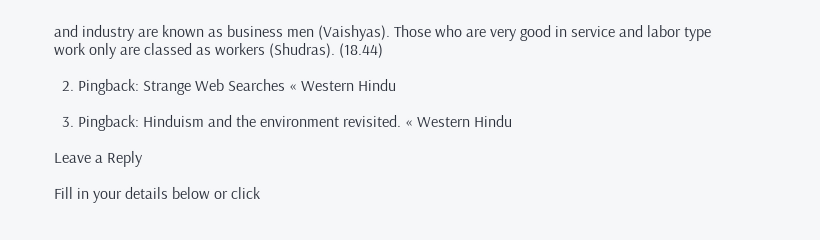and industry are known as business men (Vaishyas). Those who are very good in service and labor type work only are classed as workers (Shudras). (18.44)

  2. Pingback: Strange Web Searches « Western Hindu

  3. Pingback: Hinduism and the environment revisited. « Western Hindu

Leave a Reply

Fill in your details below or click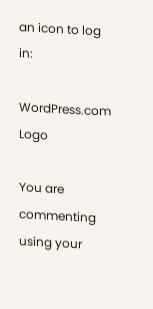an icon to log in:

WordPress.com Logo

You are commenting using your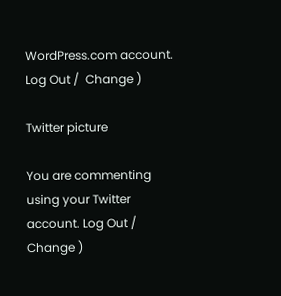WordPress.com account. Log Out /  Change )

Twitter picture

You are commenting using your Twitter account. Log Out /  Change )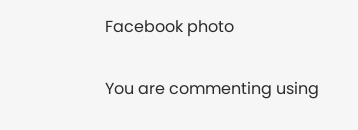Facebook photo

You are commenting using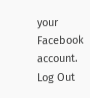your Facebook account. Log Out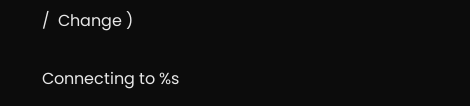/  Change )

Connecting to %s